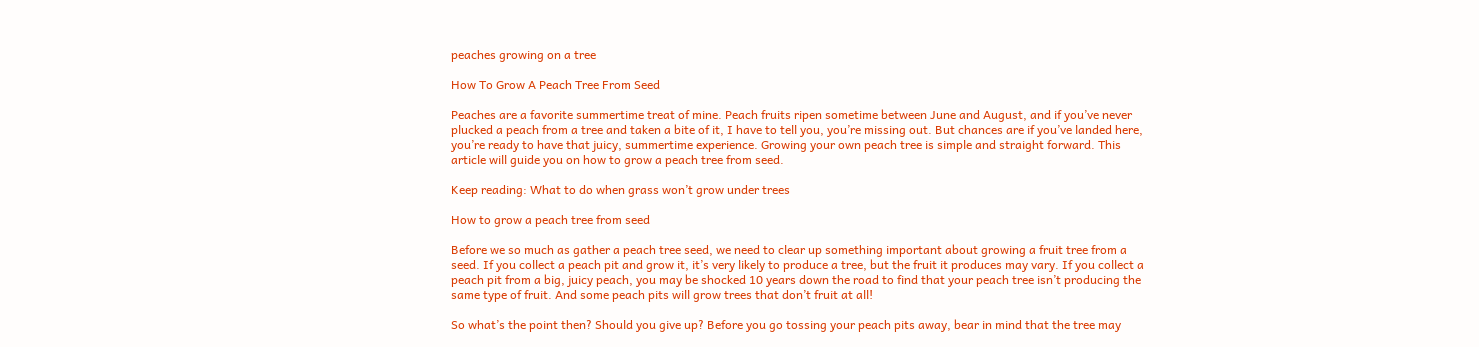peaches growing on a tree

How To Grow A Peach Tree From Seed

Peaches are a favorite summertime treat of mine. Peach fruits ripen sometime between June and August, and if you’ve never plucked a peach from a tree and taken a bite of it, I have to tell you, you’re missing out. But chances are if you’ve landed here, you’re ready to have that juicy, summertime experience. Growing your own peach tree is simple and straight forward. This article will guide you on how to grow a peach tree from seed.

Keep reading: What to do when grass won’t grow under trees

How to grow a peach tree from seed

Before we so much as gather a peach tree seed, we need to clear up something important about growing a fruit tree from a seed. If you collect a peach pit and grow it, it’s very likely to produce a tree, but the fruit it produces may vary. If you collect a peach pit from a big, juicy peach, you may be shocked 10 years down the road to find that your peach tree isn’t producing the same type of fruit. And some peach pits will grow trees that don’t fruit at all!

So what’s the point then? Should you give up? Before you go tossing your peach pits away, bear in mind that the tree may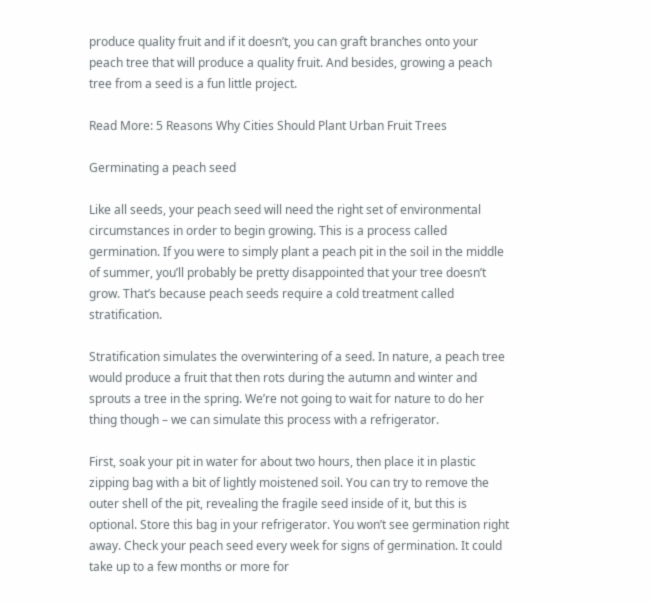produce quality fruit and if it doesn’t, you can graft branches onto your peach tree that will produce a quality fruit. And besides, growing a peach tree from a seed is a fun little project.

Read More: 5 Reasons Why Cities Should Plant Urban Fruit Trees

Germinating a peach seed

Like all seeds, your peach seed will need the right set of environmental circumstances in order to begin growing. This is a process called germination. If you were to simply plant a peach pit in the soil in the middle of summer, you’ll probably be pretty disappointed that your tree doesn’t grow. That’s because peach seeds require a cold treatment called stratification.

Stratification simulates the overwintering of a seed. In nature, a peach tree would produce a fruit that then rots during the autumn and winter and sprouts a tree in the spring. We’re not going to wait for nature to do her thing though – we can simulate this process with a refrigerator.

First, soak your pit in water for about two hours, then place it in plastic zipping bag with a bit of lightly moistened soil. You can try to remove the outer shell of the pit, revealing the fragile seed inside of it, but this is optional. Store this bag in your refrigerator. You won’t see germination right away. Check your peach seed every week for signs of germination. It could take up to a few months or more for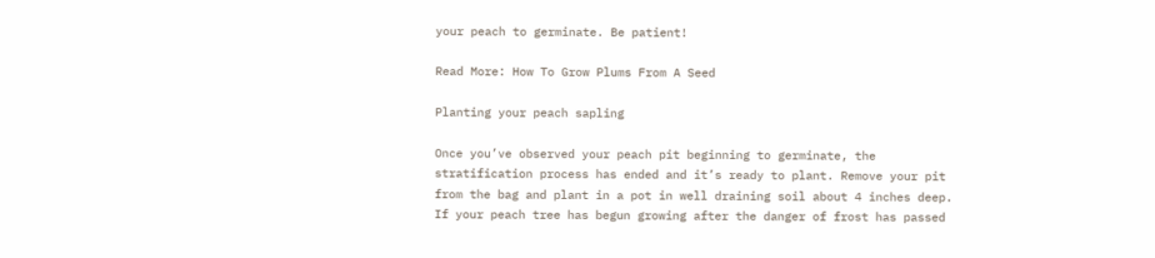your peach to germinate. Be patient!

Read More: How To Grow Plums From A Seed

Planting your peach sapling

Once you’ve observed your peach pit beginning to germinate, the stratification process has ended and it’s ready to plant. Remove your pit from the bag and plant in a pot in well draining soil about 4 inches deep. If your peach tree has begun growing after the danger of frost has passed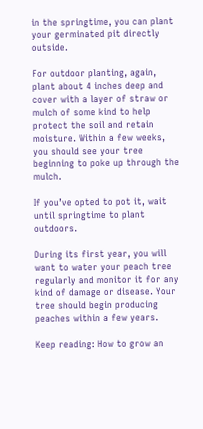in the springtime, you can plant your germinated pit directly outside.

For outdoor planting, again, plant about 4 inches deep and cover with a layer of straw or mulch of some kind to help protect the soil and retain moisture. Within a few weeks, you should see your tree beginning to poke up through the mulch.

If you’ve opted to pot it, wait until springtime to plant outdoors.

During its first year, you will want to water your peach tree regularly and monitor it for any kind of damage or disease. Your tree should begin producing peaches within a few years.

Keep reading: How to grow an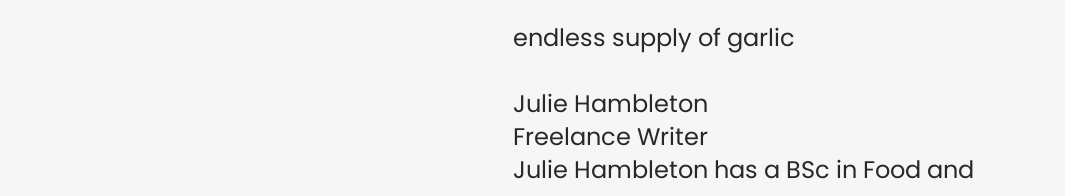endless supply of garlic

Julie Hambleton
Freelance Writer
Julie Hambleton has a BSc in Food and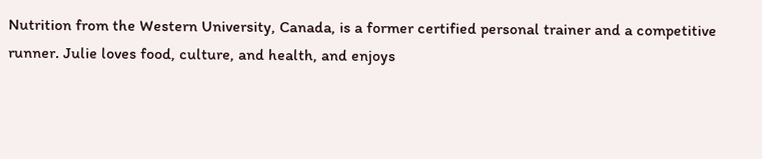Nutrition from the Western University, Canada, is a former certified personal trainer and a competitive runner. Julie loves food, culture, and health, and enjoys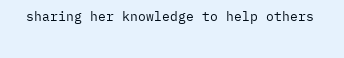sharing her knowledge to help others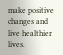make positive changes and live healthier lives.